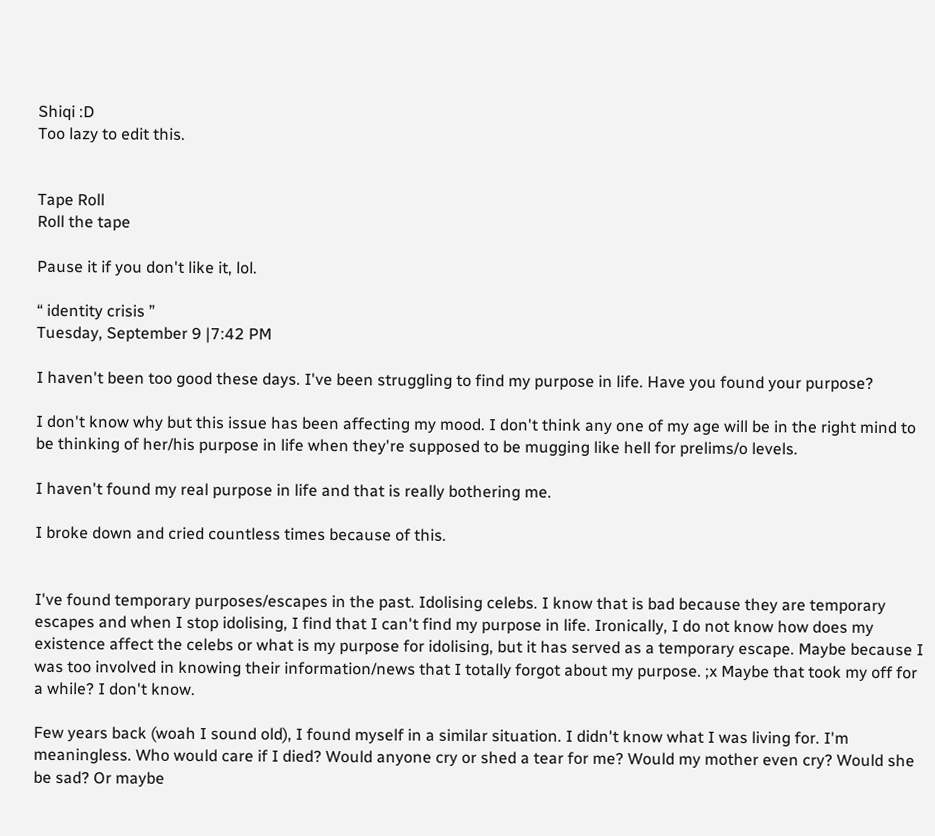Shiqi :D
Too lazy to edit this.


Tape Roll
Roll the tape

Pause it if you don't like it, lol.

“ identity crisis ”
Tuesday, September 9 |7:42 PM

I haven't been too good these days. I've been struggling to find my purpose in life. Have you found your purpose?

I don't know why but this issue has been affecting my mood. I don't think any one of my age will be in the right mind to be thinking of her/his purpose in life when they're supposed to be mugging like hell for prelims/o levels.

I haven't found my real purpose in life and that is really bothering me.

I broke down and cried countless times because of this.


I've found temporary purposes/escapes in the past. Idolising celebs. I know that is bad because they are temporary escapes and when I stop idolising, I find that I can't find my purpose in life. Ironically, I do not know how does my existence affect the celebs or what is my purpose for idolising, but it has served as a temporary escape. Maybe because I was too involved in knowing their information/news that I totally forgot about my purpose. ;x Maybe that took my off for a while? I don't know.

Few years back (woah I sound old), I found myself in a similar situation. I didn't know what I was living for. I'm meaningless. Who would care if I died? Would anyone cry or shed a tear for me? Would my mother even cry? Would she be sad? Or maybe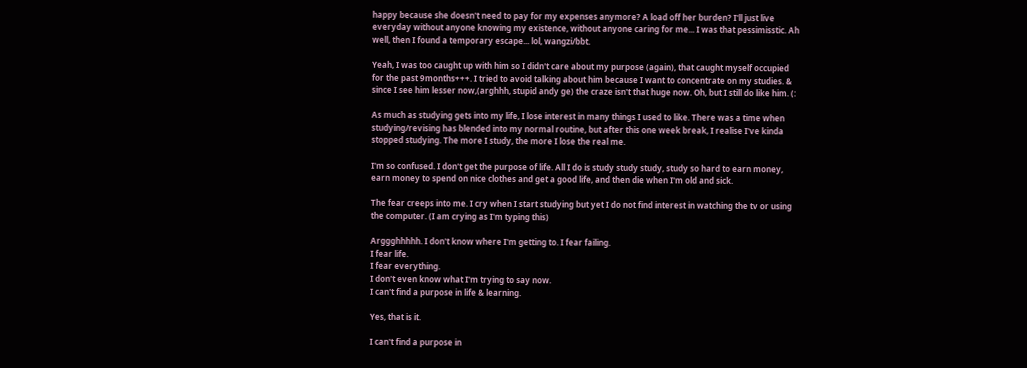happy because she doesn't need to pay for my expenses anymore? A load off her burden? I'll just live everyday without anyone knowing my existence, without anyone caring for me... I was that pessimisstic. Ah well, then I found a temporary escape... lol, wangzi/bbt.

Yeah, I was too caught up with him so I didn't care about my purpose (again), that caught myself occupied for the past 9months+++. I tried to avoid talking about him because I want to concentrate on my studies. & since I see him lesser now,(arghhh, stupid andy ge) the craze isn't that huge now. Oh, but I still do like him. (:

As much as studying gets into my life, I lose interest in many things I used to like. There was a time when studying/revising has blended into my normal routine, but after this one week break, I realise I've kinda stopped studying. The more I study, the more I lose the real me.

I'm so confused. I don't get the purpose of life. All I do is study study study, study so hard to earn money, earn money to spend on nice clothes and get a good life, and then die when I'm old and sick.

The fear creeps into me. I cry when I start studying but yet I do not find interest in watching the tv or using the computer. (I am crying as I'm typing this)

Arggghhhhh. I don't know where I'm getting to. I fear failing.
I fear life.
I fear everything.
I don't even know what I'm trying to say now.
I can't find a purpose in life & learning.

Yes, that is it.

I can't find a purpose in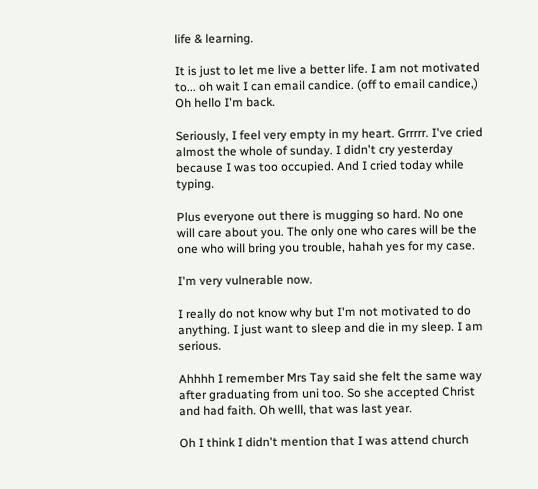life & learning.

It is just to let me live a better life. I am not motivated to... oh wait I can email candice. (off to email candice,) Oh hello I'm back.

Seriously, I feel very empty in my heart. Grrrrr. I've cried almost the whole of sunday. I didn't cry yesterday because I was too occupied. And I cried today while typing.

Plus everyone out there is mugging so hard. No one will care about you. The only one who cares will be the one who will bring you trouble, hahah yes for my case.

I'm very vulnerable now.

I really do not know why but I'm not motivated to do anything. I just want to sleep and die in my sleep. I am serious.

Ahhhh I remember Mrs Tay said she felt the same way after graduating from uni too. So she accepted Christ and had faith. Oh welll, that was last year.

Oh I think I didn't mention that I was attend church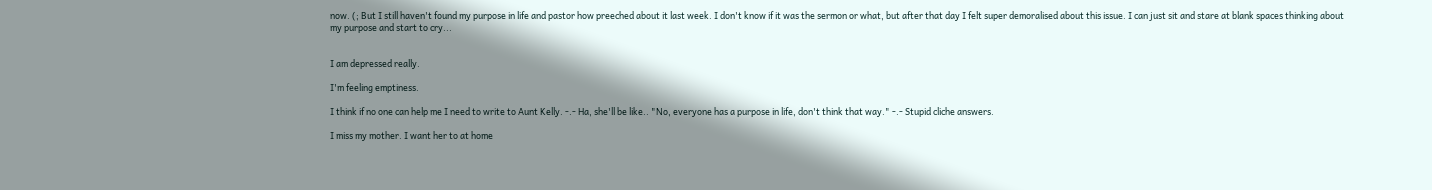now. (; But I still haven't found my purpose in life and pastor how preeched about it last week. I don't know if it was the sermon or what, but after that day I felt super demoralised about this issue. I can just sit and stare at blank spaces thinking about my purpose and start to cry...


I am depressed really.

I'm feeling emptiness.

I think if no one can help me I need to write to Aunt Kelly. -.- Ha, she'll be like.. "No, everyone has a purpose in life, don't think that way." -.- Stupid cliche answers.

I miss my mother. I want her to at home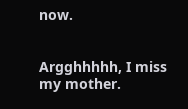now.


Argghhhhh, I miss my mother.